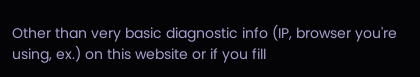Other than very basic diagnostic info (IP, browser you're using, ex.) on this website or if you fill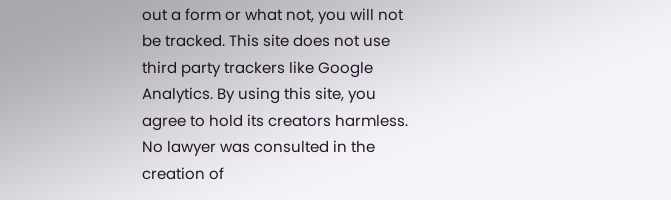out a form or what not, you will not be tracked. This site does not use third party trackers like Google Analytics. By using this site, you agree to hold its creators harmless. No lawyer was consulted in the creation of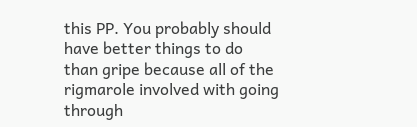this PP. You probably should have better things to do than gripe because all of the rigmarole involved with going through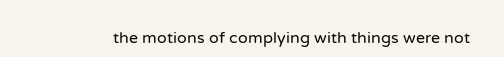the motions of complying with things were not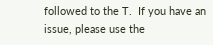followed to the T.  If you have an issue, please use the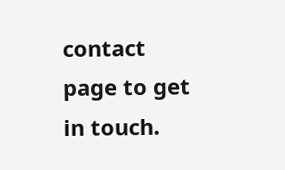contact page to get in touch.